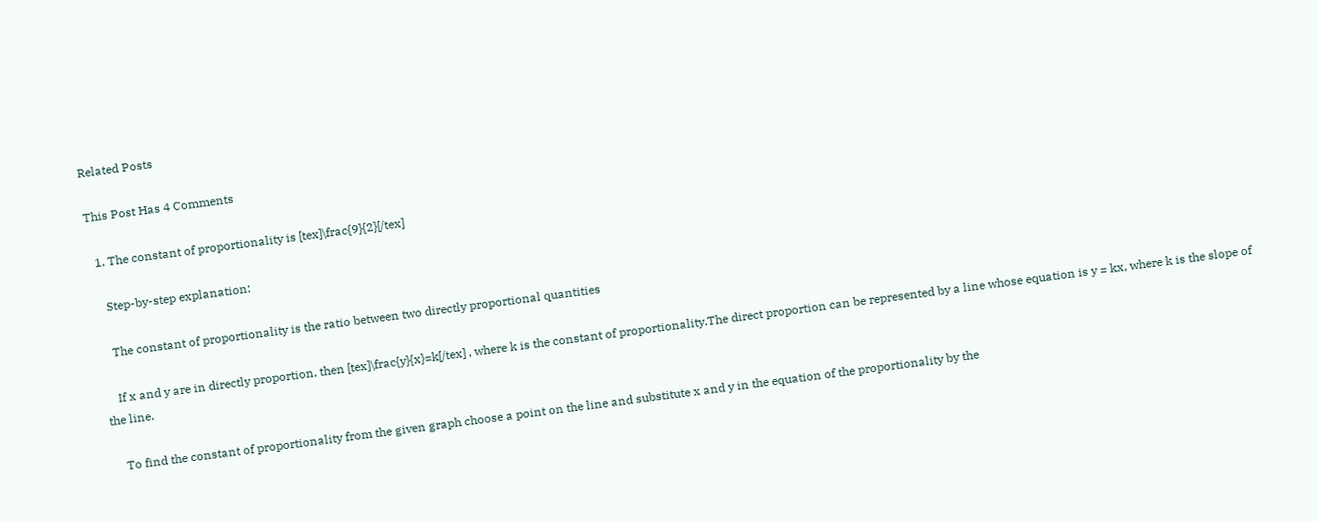Related Posts

This Post Has 4 Comments

  1. The constant of proportionality is [tex]\frac{9}{2}[/tex]

    Step-by-step explanation:

    The constant of proportionality is the ratio between two directly proportional quantities

    If x and y are in directly proportion, then [tex]\frac{y}{x}=k[/tex] , where k is the constant of proportionality.The direct proportion can be represented by a line whose equation is y = kx, where k is the slope of the line.

    To find the constant of proportionality from the given graph choose a point on the line and substitute x and y in the equation of the proportionality by the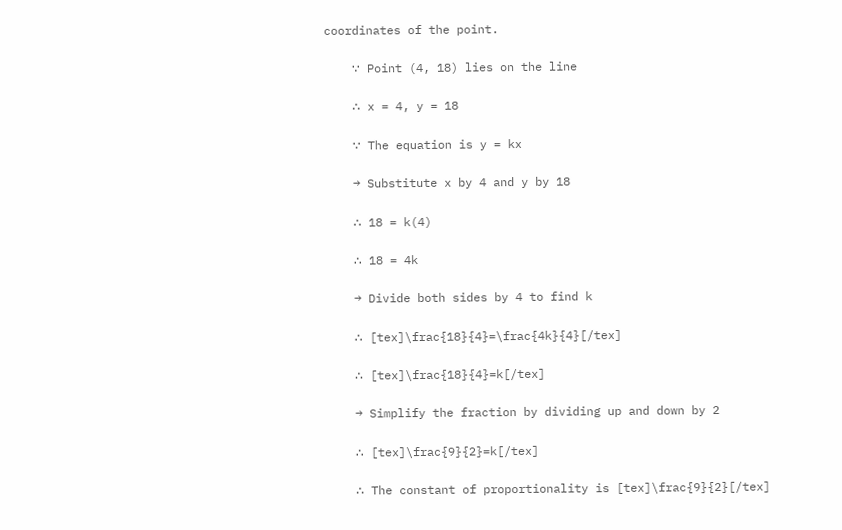coordinates of the point.

    ∵ Point (4, 18) lies on the line

    ∴ x = 4, y = 18

    ∵ The equation is y = kx

    → Substitute x by 4 and y by 18

    ∴ 18 = k(4)

    ∴ 18 = 4k

    → Divide both sides by 4 to find k

    ∴ [tex]\frac{18}{4}=\frac{4k}{4}[/tex]

    ∴ [tex]\frac{18}{4}=k[/tex]

    → Simplify the fraction by dividing up and down by 2

    ∴ [tex]\frac{9}{2}=k[/tex]

    ∴ The constant of proportionality is [tex]\frac{9}{2}[/tex]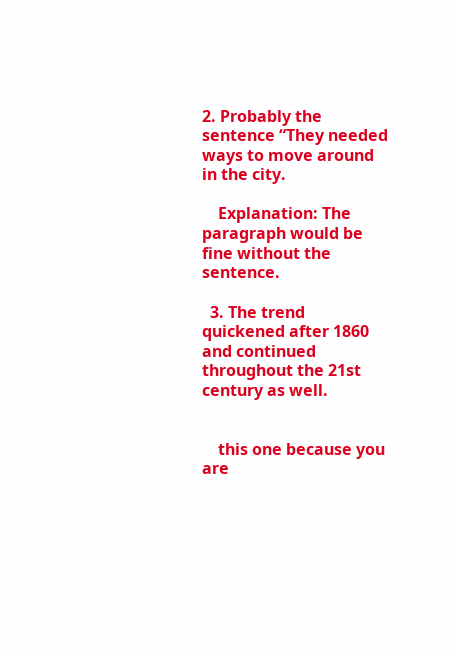2. Probably the sentence “They needed ways to move around in the city.

    Explanation: The paragraph would be fine without the sentence.

  3. The trend quickened after 1860 and continued throughout the 21st century as well.


    this one because you are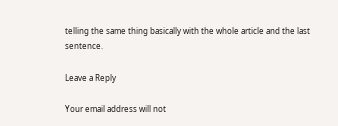telling the same thing basically with the whole article and the last sentence.

Leave a Reply

Your email address will not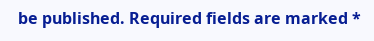be published. Required fields are marked *